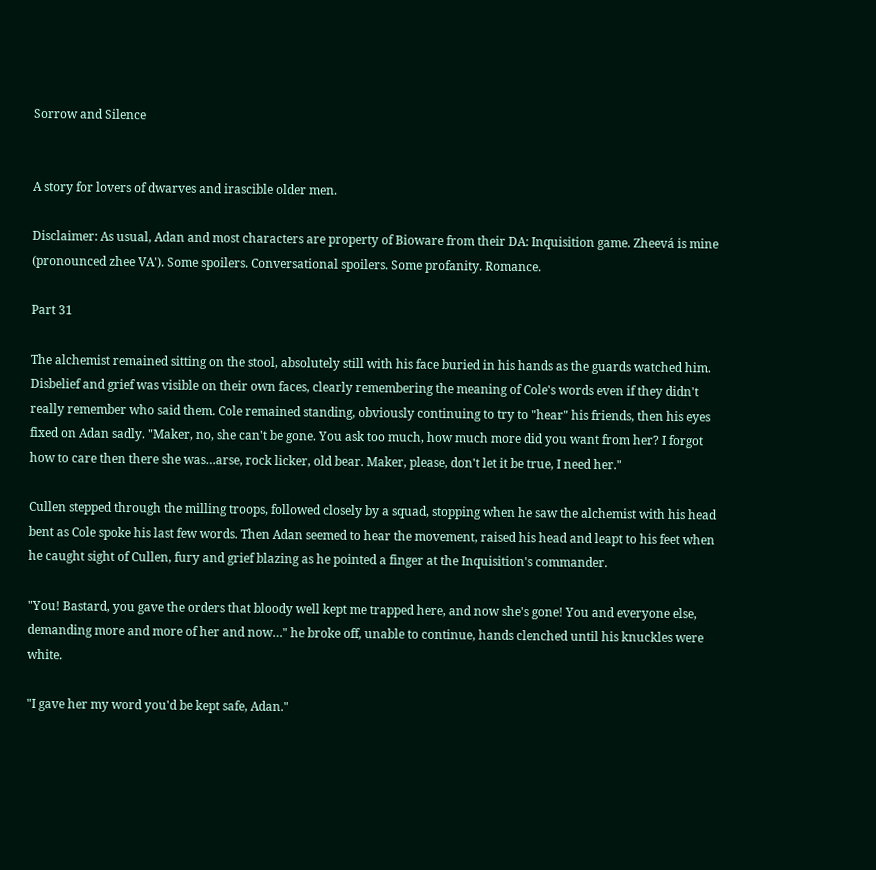Sorrow and Silence


A story for lovers of dwarves and irascible older men.

Disclaimer: As usual, Adan and most characters are property of Bioware from their DA: Inquisition game. Zheevá is mine (pronounced zhee VA'). Some spoilers. Conversational spoilers. Some profanity. Romance.

Part 31

The alchemist remained sitting on the stool, absolutely still with his face buried in his hands as the guards watched him. Disbelief and grief was visible on their own faces, clearly remembering the meaning of Cole's words even if they didn't really remember who said them. Cole remained standing, obviously continuing to try to "hear" his friends, then his eyes fixed on Adan sadly. "Maker, no, she can't be gone. You ask too much, how much more did you want from her? I forgot how to care then there she was…arse, rock licker, old bear. Maker, please, don't let it be true, I need her."

Cullen stepped through the milling troops, followed closely by a squad, stopping when he saw the alchemist with his head bent as Cole spoke his last few words. Then Adan seemed to hear the movement, raised his head and leapt to his feet when he caught sight of Cullen, fury and grief blazing as he pointed a finger at the Inquisition's commander.

"You! Bastard, you gave the orders that bloody well kept me trapped here, and now she's gone! You and everyone else, demanding more and more of her and now…" he broke off, unable to continue, hands clenched until his knuckles were white.

"I gave her my word you'd be kept safe, Adan."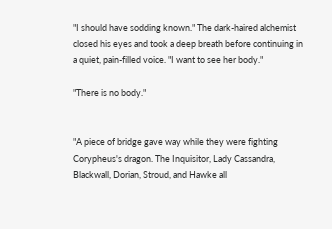"I should have sodding known." The dark-haired alchemist closed his eyes and took a deep breath before continuing in a quiet, pain-filled voice. "I want to see her body."

"There is no body."


"A piece of bridge gave way while they were fighting Corypheus's dragon. The Inquisitor, Lady Cassandra, Blackwall, Dorian, Stroud, and Hawke all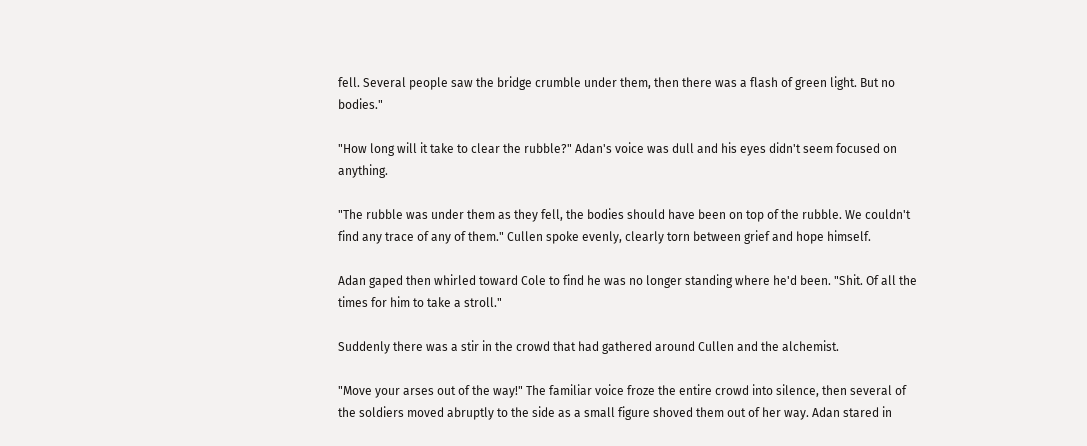fell. Several people saw the bridge crumble under them, then there was a flash of green light. But no bodies."

"How long will it take to clear the rubble?" Adan's voice was dull and his eyes didn't seem focused on anything.

"The rubble was under them as they fell, the bodies should have been on top of the rubble. We couldn't find any trace of any of them." Cullen spoke evenly, clearly torn between grief and hope himself.

Adan gaped then whirled toward Cole to find he was no longer standing where he'd been. "Shit. Of all the times for him to take a stroll."

Suddenly there was a stir in the crowd that had gathered around Cullen and the alchemist.

"Move your arses out of the way!" The familiar voice froze the entire crowd into silence, then several of the soldiers moved abruptly to the side as a small figure shoved them out of her way. Adan stared in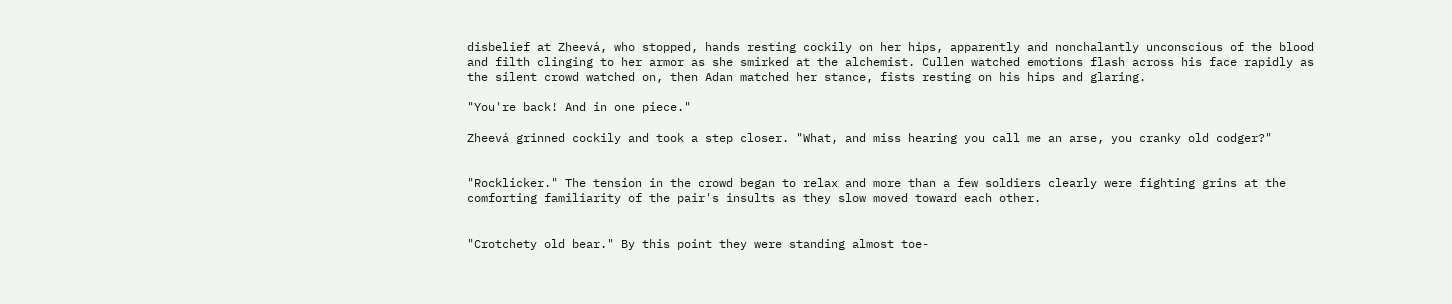disbelief at Zheevá, who stopped, hands resting cockily on her hips, apparently and nonchalantly unconscious of the blood and filth clinging to her armor as she smirked at the alchemist. Cullen watched emotions flash across his face rapidly as the silent crowd watched on, then Adan matched her stance, fists resting on his hips and glaring.

"You're back! And in one piece."

Zheevá grinned cockily and took a step closer. "What, and miss hearing you call me an arse, you cranky old codger?"


"Rocklicker." The tension in the crowd began to relax and more than a few soldiers clearly were fighting grins at the comforting familiarity of the pair's insults as they slow moved toward each other.


"Crotchety old bear." By this point they were standing almost toe-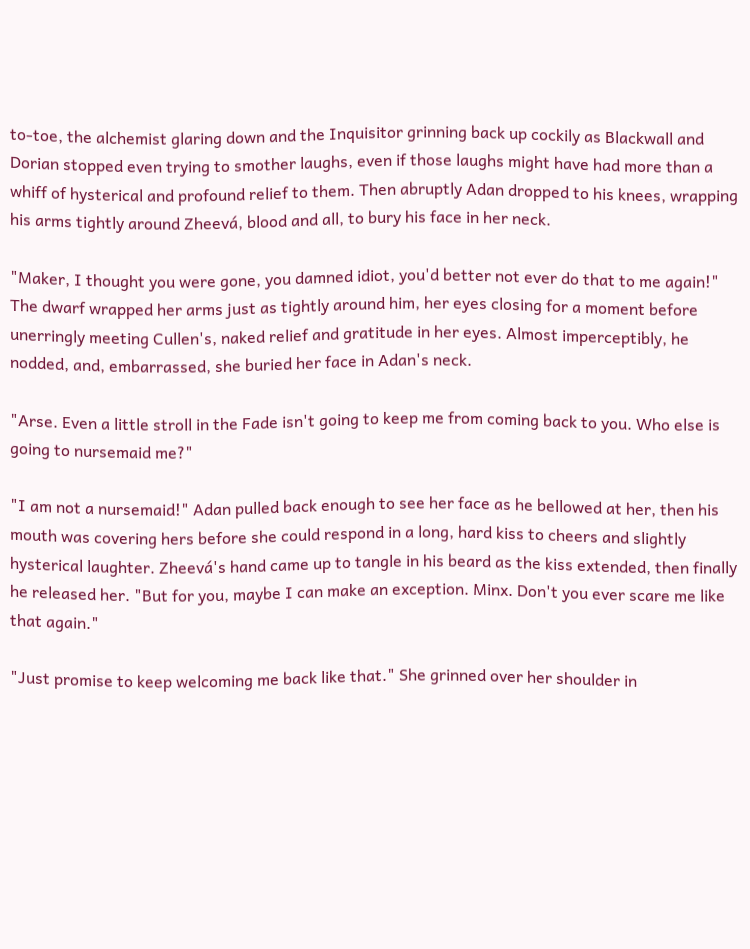to-toe, the alchemist glaring down and the Inquisitor grinning back up cockily as Blackwall and Dorian stopped even trying to smother laughs, even if those laughs might have had more than a whiff of hysterical and profound relief to them. Then abruptly Adan dropped to his knees, wrapping his arms tightly around Zheevá, blood and all, to bury his face in her neck.

"Maker, I thought you were gone, you damned idiot, you'd better not ever do that to me again!" The dwarf wrapped her arms just as tightly around him, her eyes closing for a moment before unerringly meeting Cullen's, naked relief and gratitude in her eyes. Almost imperceptibly, he nodded, and, embarrassed, she buried her face in Adan's neck.

"Arse. Even a little stroll in the Fade isn't going to keep me from coming back to you. Who else is going to nursemaid me?"

"I am not a nursemaid!" Adan pulled back enough to see her face as he bellowed at her, then his mouth was covering hers before she could respond in a long, hard kiss to cheers and slightly hysterical laughter. Zheevá's hand came up to tangle in his beard as the kiss extended, then finally he released her. "But for you, maybe I can make an exception. Minx. Don't you ever scare me like that again."

"Just promise to keep welcoming me back like that." She grinned over her shoulder in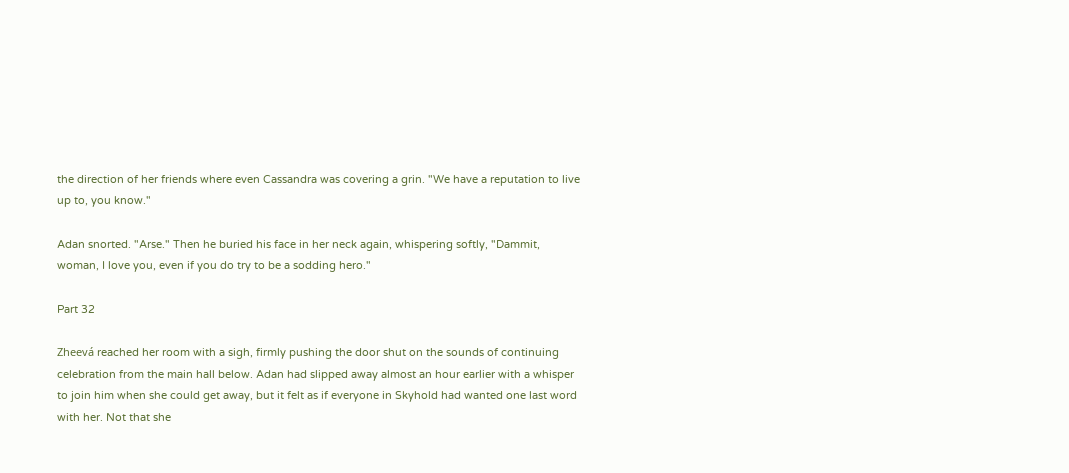the direction of her friends where even Cassandra was covering a grin. "We have a reputation to live up to, you know."

Adan snorted. "Arse." Then he buried his face in her neck again, whispering softly, "Dammit, woman, I love you, even if you do try to be a sodding hero."

Part 32

Zheevá reached her room with a sigh, firmly pushing the door shut on the sounds of continuing celebration from the main hall below. Adan had slipped away almost an hour earlier with a whisper to join him when she could get away, but it felt as if everyone in Skyhold had wanted one last word with her. Not that she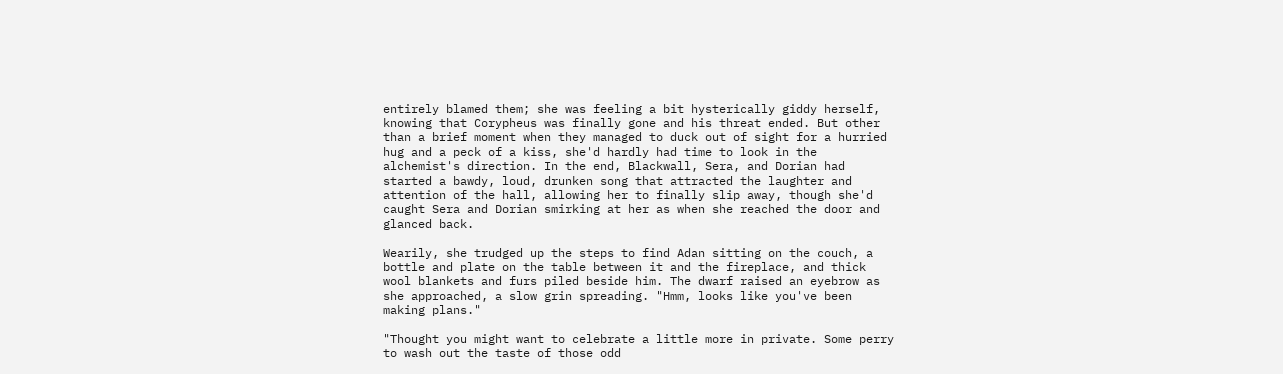entirely blamed them; she was feeling a bit hysterically giddy herself, knowing that Corypheus was finally gone and his threat ended. But other than a brief moment when they managed to duck out of sight for a hurried hug and a peck of a kiss, she'd hardly had time to look in the alchemist's direction. In the end, Blackwall, Sera, and Dorian had started a bawdy, loud, drunken song that attracted the laughter and attention of the hall, allowing her to finally slip away, though she'd caught Sera and Dorian smirking at her as when she reached the door and glanced back.

Wearily, she trudged up the steps to find Adan sitting on the couch, a bottle and plate on the table between it and the fireplace, and thick wool blankets and furs piled beside him. The dwarf raised an eyebrow as she approached, a slow grin spreading. "Hmm, looks like you've been making plans."

"Thought you might want to celebrate a little more in private. Some perry to wash out the taste of those odd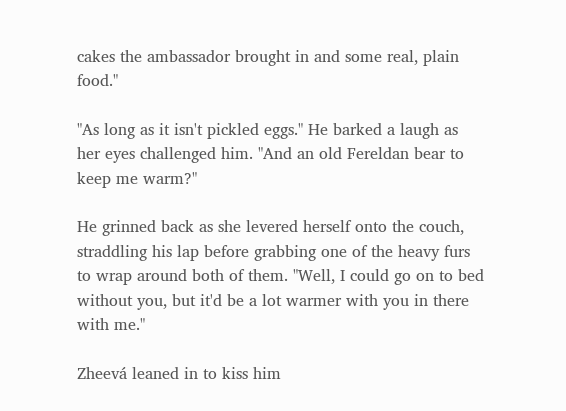cakes the ambassador brought in and some real, plain food."

"As long as it isn't pickled eggs." He barked a laugh as her eyes challenged him. "And an old Fereldan bear to keep me warm?"

He grinned back as she levered herself onto the couch, straddling his lap before grabbing one of the heavy furs to wrap around both of them. "Well, I could go on to bed without you, but it'd be a lot warmer with you in there with me."

Zheevá leaned in to kiss him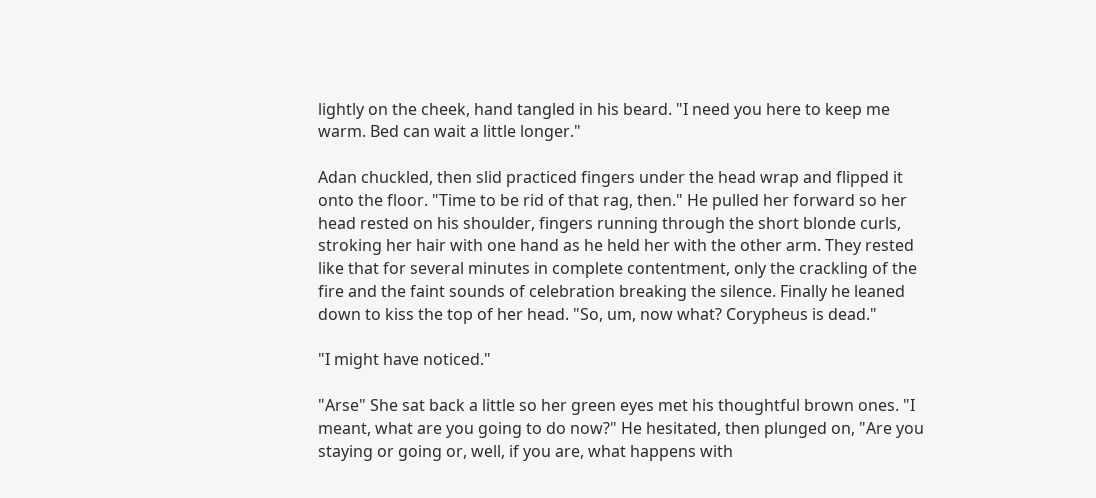lightly on the cheek, hand tangled in his beard. "I need you here to keep me warm. Bed can wait a little longer."

Adan chuckled, then slid practiced fingers under the head wrap and flipped it onto the floor. "Time to be rid of that rag, then." He pulled her forward so her head rested on his shoulder, fingers running through the short blonde curls, stroking her hair with one hand as he held her with the other arm. They rested like that for several minutes in complete contentment, only the crackling of the fire and the faint sounds of celebration breaking the silence. Finally he leaned down to kiss the top of her head. "So, um, now what? Corypheus is dead."

"I might have noticed."

"Arse" She sat back a little so her green eyes met his thoughtful brown ones. "I meant, what are you going to do now?" He hesitated, then plunged on, "Are you staying or going or, well, if you are, what happens with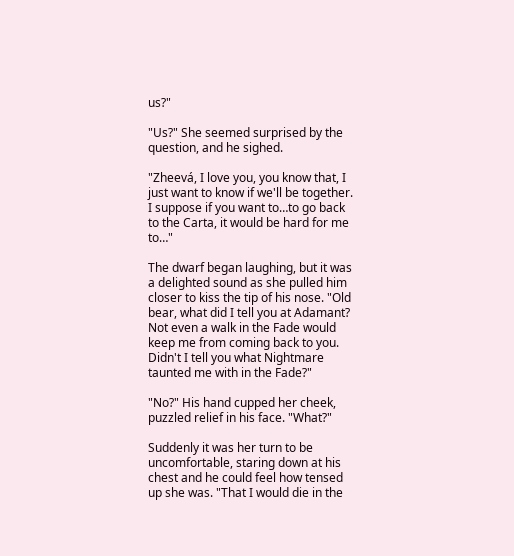us?"

"Us?" She seemed surprised by the question, and he sighed.

"Zheevá, I love you, you know that, I just want to know if we'll be together. I suppose if you want to…to go back to the Carta, it would be hard for me to…"

The dwarf began laughing, but it was a delighted sound as she pulled him closer to kiss the tip of his nose. "Old bear, what did I tell you at Adamant? Not even a walk in the Fade would keep me from coming back to you. Didn't I tell you what Nightmare taunted me with in the Fade?"

"No?" His hand cupped her cheek, puzzled relief in his face. "What?"

Suddenly it was her turn to be uncomfortable, staring down at his chest and he could feel how tensed up she was. "That I would die in the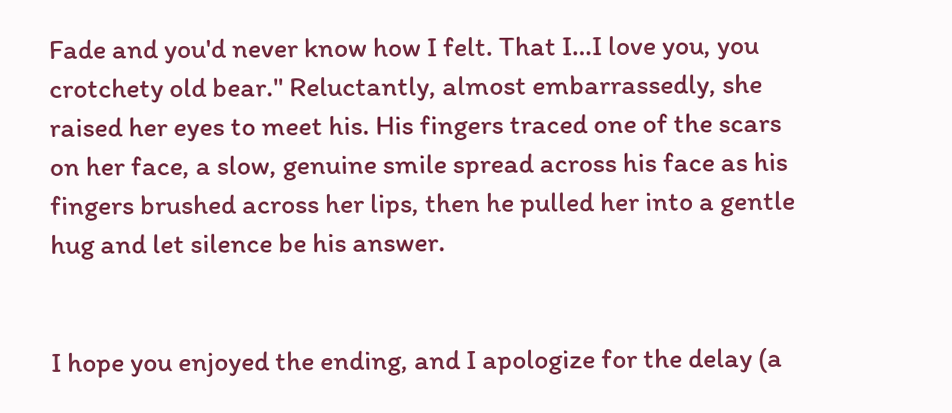Fade and you'd never know how I felt. That I…I love you, you crotchety old bear." Reluctantly, almost embarrassedly, she raised her eyes to meet his. His fingers traced one of the scars on her face, a slow, genuine smile spread across his face as his fingers brushed across her lips, then he pulled her into a gentle hug and let silence be his answer.


I hope you enjoyed the ending, and I apologize for the delay (a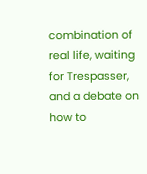combination of real life, waiting for Trespasser, and a debate on how to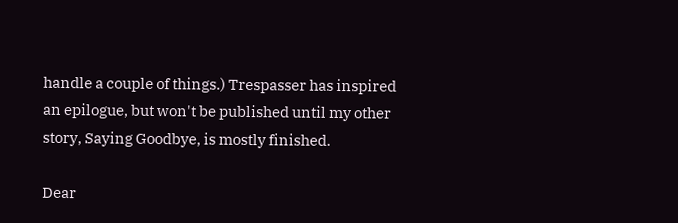handle a couple of things.) Trespasser has inspired an epilogue, but won't be published until my other story, Saying Goodbye, is mostly finished.

Dear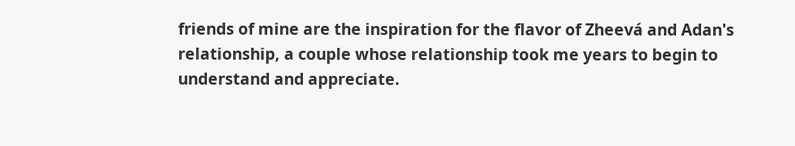friends of mine are the inspiration for the flavor of Zheevá and Adan's relationship, a couple whose relationship took me years to begin to understand and appreciate.